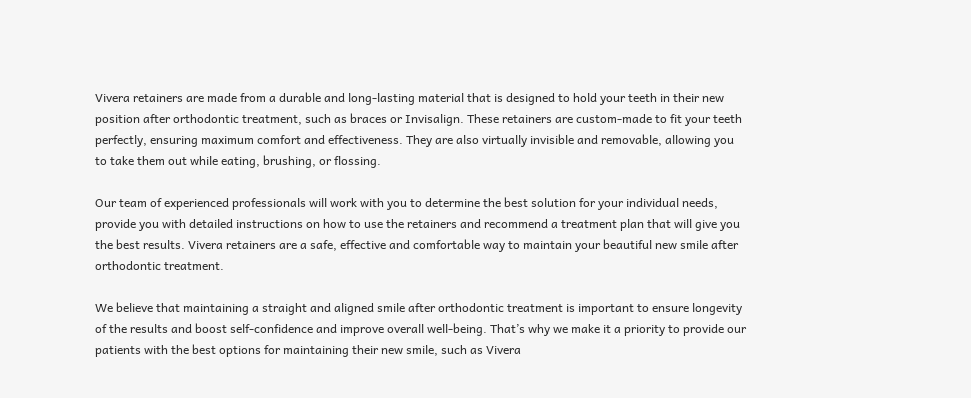Vivera retainers are made from a durable and long-lasting material that is designed to hold your teeth in their new position after orthodontic treatment, such as braces or Invisalign. These retainers are custom-made to fit your teeth perfectly, ensuring maximum comfort and effectiveness. They are also virtually invisible and removable, allowing you to take them out while eating, brushing, or flossing.

Our team of experienced professionals will work with you to determine the best solution for your individual needs, provide you with detailed instructions on how to use the retainers and recommend a treatment plan that will give you the best results. Vivera retainers are a safe, effective and comfortable way to maintain your beautiful new smile after orthodontic treatment.

We believe that maintaining a straight and aligned smile after orthodontic treatment is important to ensure longevity of the results and boost self-confidence and improve overall well-being. That’s why we make it a priority to provide our patients with the best options for maintaining their new smile, such as Vivera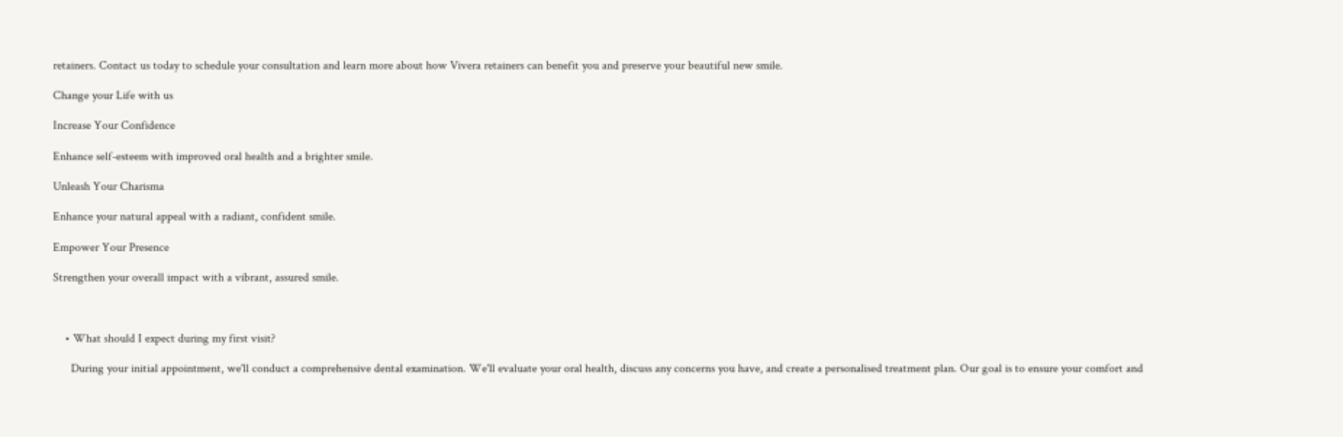retainers. Contact us today to schedule your consultation and learn more about how Vivera retainers can benefit you and preserve your beautiful new smile.

Change your Life with us

Increase Your Confidence

Enhance self-esteem with improved oral health and a brighter smile.

Unleash Your Charisma

Enhance your natural appeal with a radiant, confident smile.

Empower Your Presence

Strengthen your overall impact with a vibrant, assured smile.



    • What should I expect during my first visit?

      During your initial appointment, we'll conduct a comprehensive dental examination. We'll evaluate your oral health, discuss any concerns you have, and create a personalised treatment plan. Our goal is to ensure your comfort and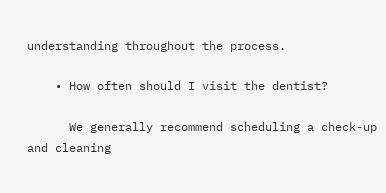understanding throughout the process.

    • How often should I visit the dentist?

      We generally recommend scheduling a check-up and cleaning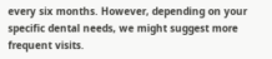every six months. However, depending on your specific dental needs, we might suggest more frequent visits.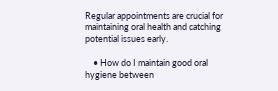Regular appointments are crucial for maintaining oral health and catching potential issues early.

    • How do I maintain good oral hygiene between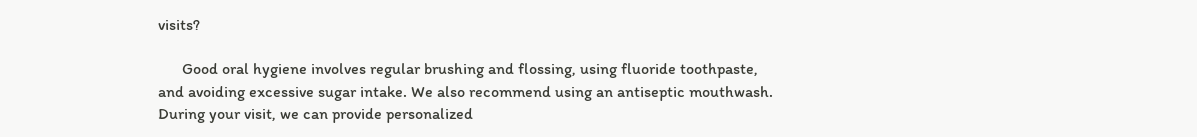visits?

      Good oral hygiene involves regular brushing and flossing, using fluoride toothpaste, and avoiding excessive sugar intake. We also recommend using an antiseptic mouthwash. During your visit, we can provide personalized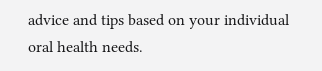advice and tips based on your individual oral health needs.